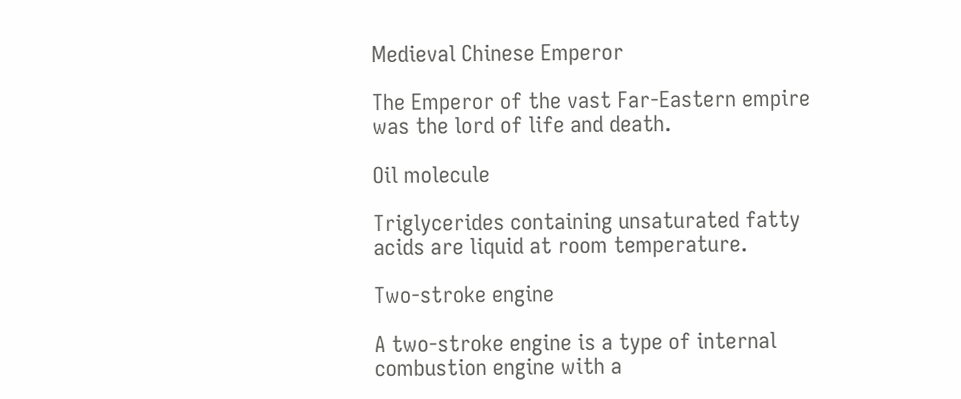Medieval Chinese Emperor

The Emperor of the vast Far-Eastern empire was the lord of life and death.

Oil molecule

Triglycerides containing unsaturated fatty acids are liquid at room temperature.

Two-stroke engine

A two-stroke engine is a type of internal combustion engine with a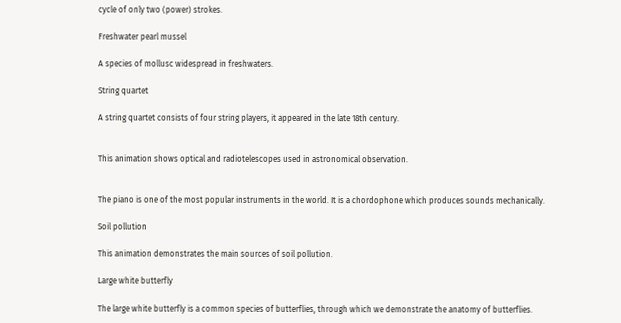cycle of only two (power) strokes.

Freshwater pearl mussel

A species of mollusc widespread in freshwaters.

String quartet

A string quartet consists of four string players, it appeared in the late 18th century.


This animation shows optical and radiotelescopes used in astronomical observation.


The piano is one of the most popular instruments in the world. It is a chordophone which produces sounds mechanically.

Soil pollution

This animation demonstrates the main sources of soil pollution.

Large white butterfly

The large white butterfly is a common species of butterflies, through which we demonstrate the anatomy of butterflies.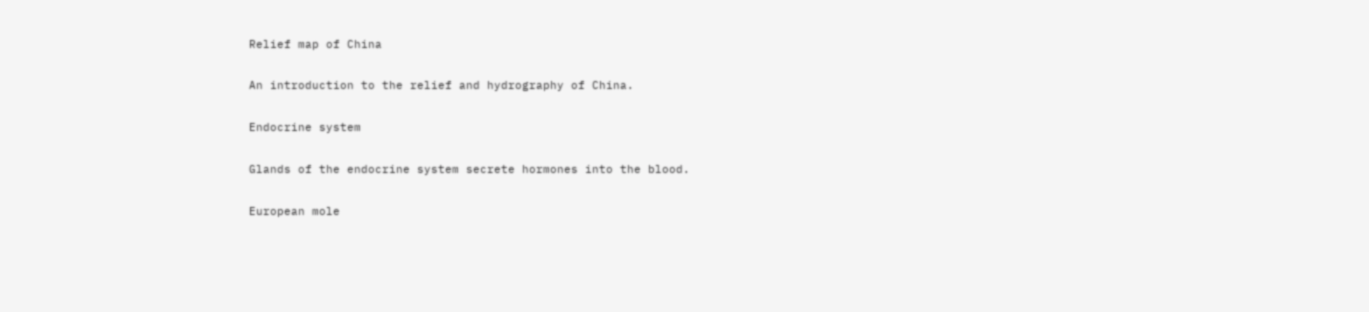Relief map of China

An introduction to the relief and hydrography of China.

Endocrine system

Glands of the endocrine system secrete hormones into the blood.

European mole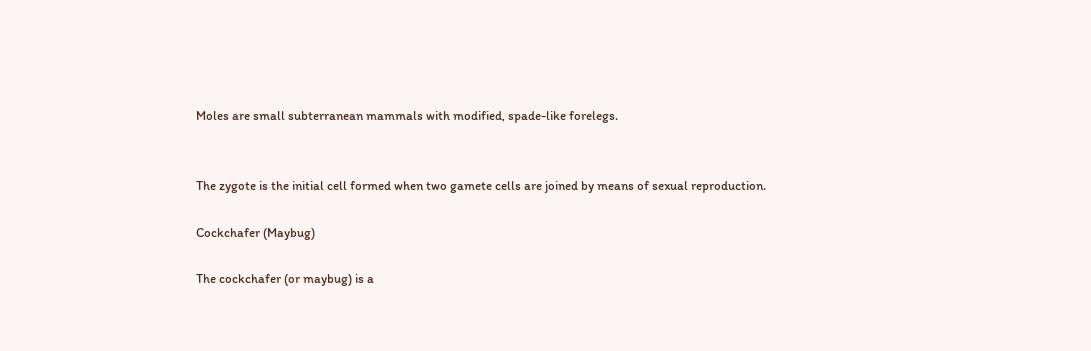Moles are small subterranean mammals with modified, spade-like forelegs.


The zygote is the initial cell formed when two gamete cells are joined by means of sexual reproduction.

Cockchafer (Maybug)

The cockchafer (or maybug) is a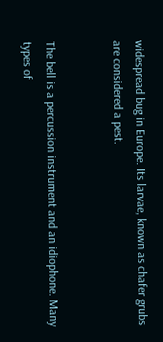widespread bug in Europe. Its larvae, known as chafer grubs are considered a pest.


The bell is a percussion instrument and an idiophone. Many types of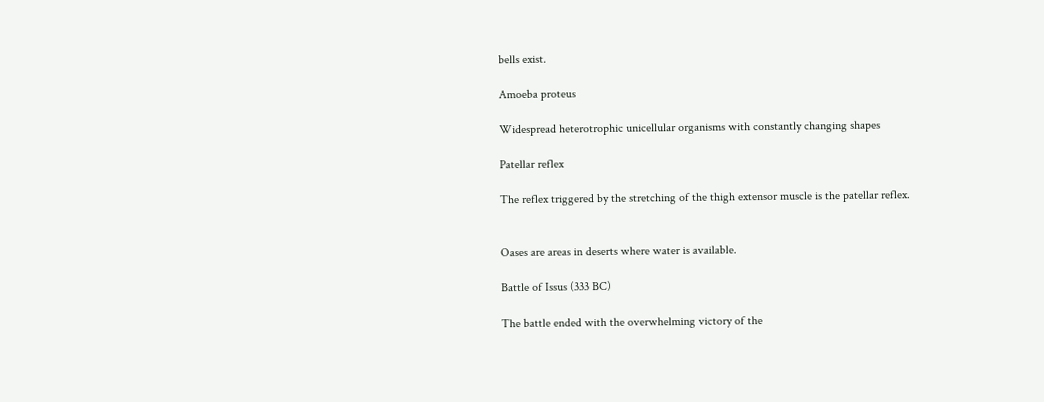bells exist.

Amoeba proteus

Widespread heterotrophic unicellular organisms with constantly changing shapes

Patellar reflex

The reflex triggered by the stretching of the thigh extensor muscle is the patellar reflex.


Oases are areas in deserts where water is available.

Battle of Issus (333 BC)

The battle ended with the overwhelming victory of the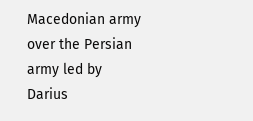Macedonian army over the Persian army led by Darius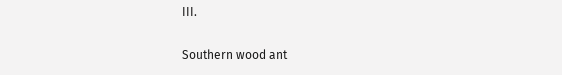III.

Southern wood ant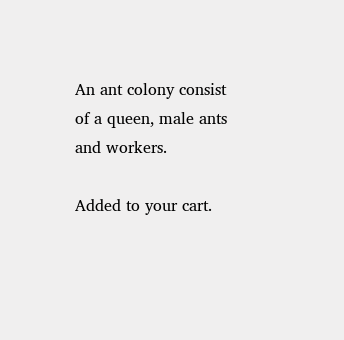An ant colony consist of a queen, male ants and workers.

Added to your cart.